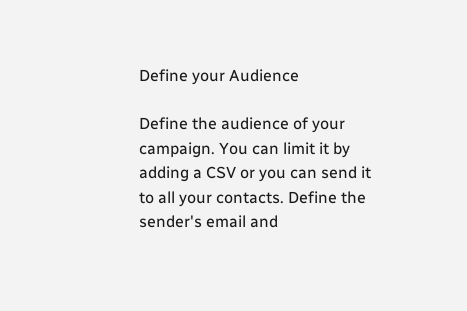Define your Audience

Define the audience of your campaign. You can limit it by adding a CSV or you can send it to all your contacts. Define the sender's email and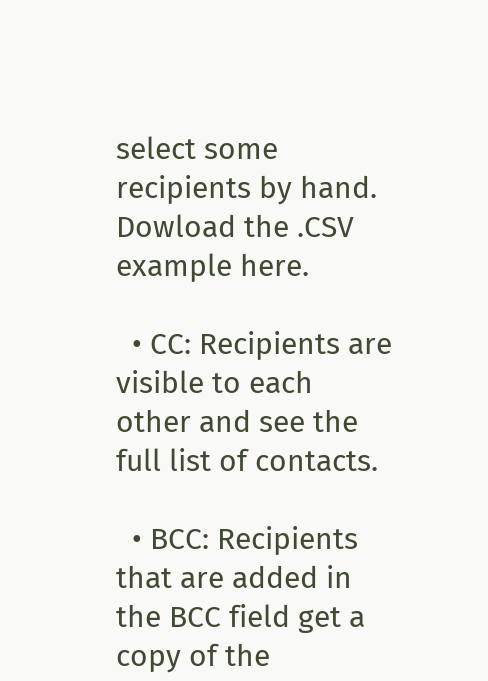select some recipients by hand.
Dowload the .CSV example here.

  • CC: Recipients are visible to each other and see the full list of contacts.

  • BCC: Recipients that are added in the BCC field get a copy of the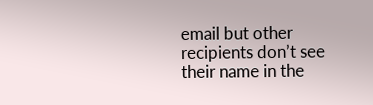email but other recipients don’t see their name in the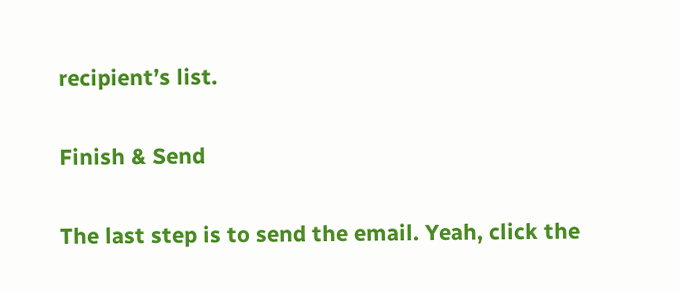recipient’s list.

Finish & Send

The last step is to send the email. Yeah, click the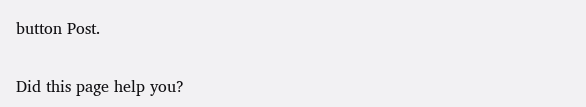button Post.


Did this page help you?